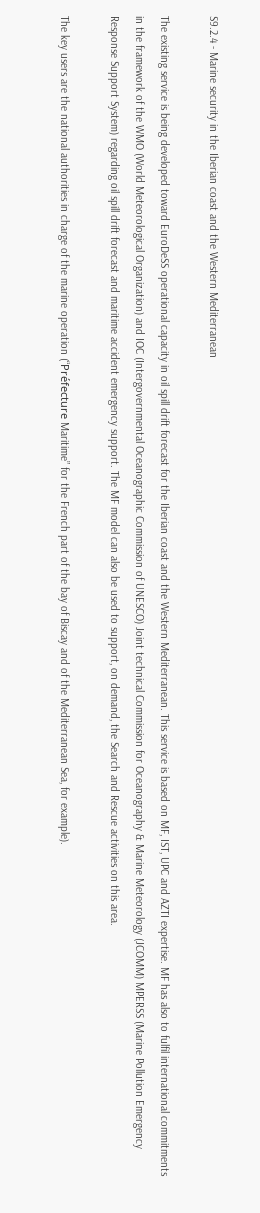S9.2.4 - Marine security in the Iberian coast and the Western Mediterranean

The existing service is being developed toward EuroDeSS operational capacity in oil spill drift forecast for the Iberian coast and the Western Mediterranean. This service is based on MF, IST, UPC and AZTI expertise. MF has also to fulfil international commitments in the framework of the WMO (World Meteorological Organization) and IOC (Intergovernmental Oceanographic Commission of UNESCO) Joint technical Commission for Oceanography & Marine Meteorology (JCOMM) MPERSS (Marine Pollution Emergency Response Support System) regarding oil spill drift forecast and maritime accident emergency support. The MF model can also be used to support, on demand, the Search and Rescue activities on this area.

The key users are the national authorities in charge of the marine operation (“Préfecture Maritime” for the French part of the bay of Biscay and of the Mediterranean Sea, for example).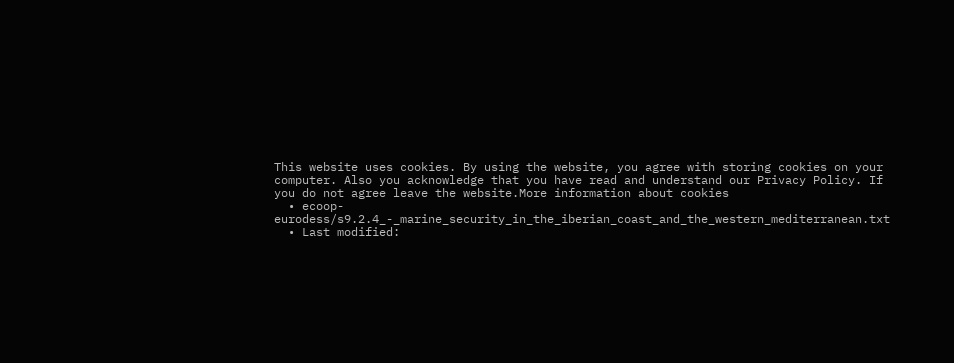This website uses cookies. By using the website, you agree with storing cookies on your computer. Also you acknowledge that you have read and understand our Privacy Policy. If you do not agree leave the website.More information about cookies
  • ecoop-eurodess/s9.2.4_-_marine_security_in_the_iberian_coast_and_the_western_mediterranean.txt
  • Last modified: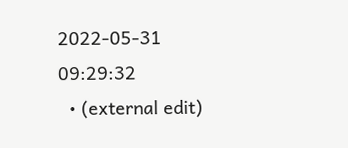2022-05-31 09:29:32
  • (external edit)